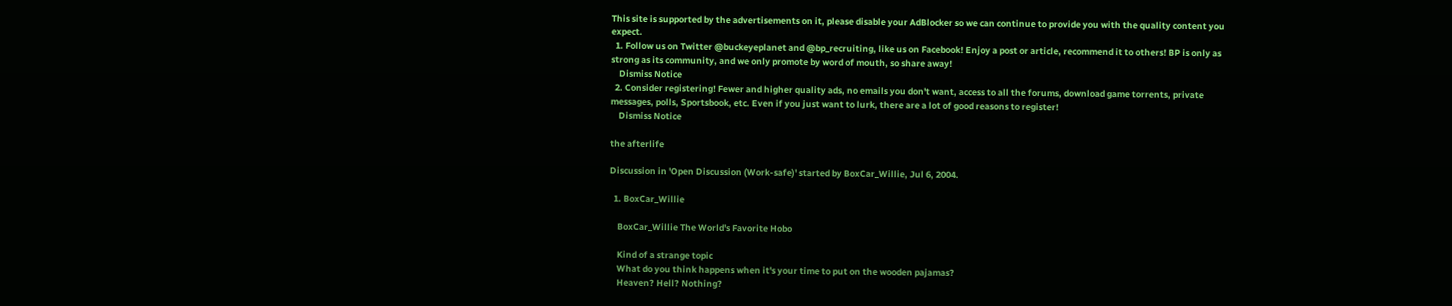This site is supported by the advertisements on it, please disable your AdBlocker so we can continue to provide you with the quality content you expect.
  1. Follow us on Twitter @buckeyeplanet and @bp_recruiting, like us on Facebook! Enjoy a post or article, recommend it to others! BP is only as strong as its community, and we only promote by word of mouth, so share away!
    Dismiss Notice
  2. Consider registering! Fewer and higher quality ads, no emails you don't want, access to all the forums, download game torrents, private messages, polls, Sportsbook, etc. Even if you just want to lurk, there are a lot of good reasons to register!
    Dismiss Notice

the afterlife

Discussion in 'Open Discussion (Work-safe)' started by BoxCar_Willie, Jul 6, 2004.

  1. BoxCar_Willie

    BoxCar_Willie The World's Favorite Hobo

    Kind of a strange topic
    What do you think happens when it's your time to put on the wooden pajamas?
    Heaven? Hell? Nothing?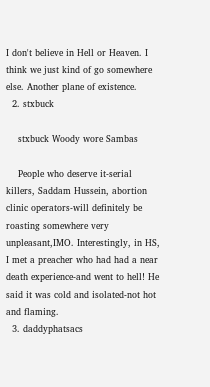I don't believe in Hell or Heaven. I think we just kind of go somewhere else. Another plane of existence.
  2. stxbuck

    stxbuck Woody wore Sambas

    People who deserve it-serial killers, Saddam Hussein, abortion clinic operators-will definitely be roasting somewhere very unpleasant,IMO. Interestingly, in HS, I met a preacher who had had a near death experience-and went to hell! He said it was cold and isolated-not hot and flaming.
  3. daddyphatsacs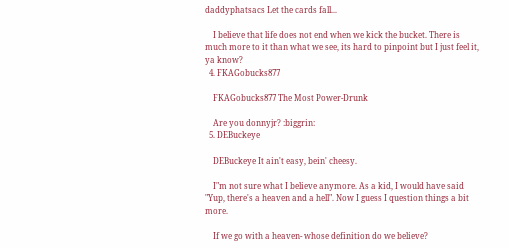daddyphatsacs Let the cards fall...

    I believe that life does not end when we kick the bucket. There is much more to it than what we see, its hard to pinpoint but I just feel it, ya know?
  4. FKAGobucks877

    FKAGobucks877 The Most Power-Drunk

    Are you donnyjr? :biggrin:
  5. DEBuckeye

    DEBuckeye It ain't easy, bein' cheesy.

    I"m not sure what I believe anymore. As a kid, I would have said "Yup, there's a heaven and a hell". Now I guess I question things a bit more.

    If we go with a heaven- whose definition do we believe?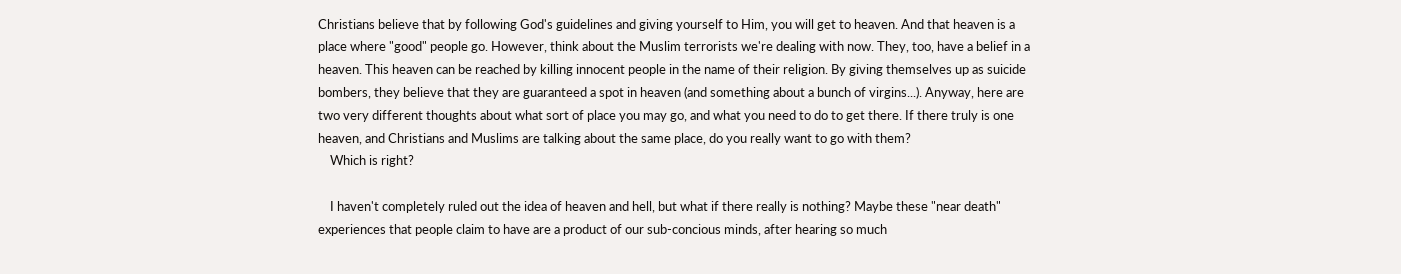Christians believe that by following God's guidelines and giving yourself to Him, you will get to heaven. And that heaven is a place where "good" people go. However, think about the Muslim terrorists we're dealing with now. They, too, have a belief in a heaven. This heaven can be reached by killing innocent people in the name of their religion. By giving themselves up as suicide bombers, they believe that they are guaranteed a spot in heaven (and something about a bunch of virgins...). Anyway, here are two very different thoughts about what sort of place you may go, and what you need to do to get there. If there truly is one heaven, and Christians and Muslims are talking about the same place, do you really want to go with them?
    Which is right?

    I haven't completely ruled out the idea of heaven and hell, but what if there really is nothing? Maybe these "near death" experiences that people claim to have are a product of our sub-concious minds, after hearing so much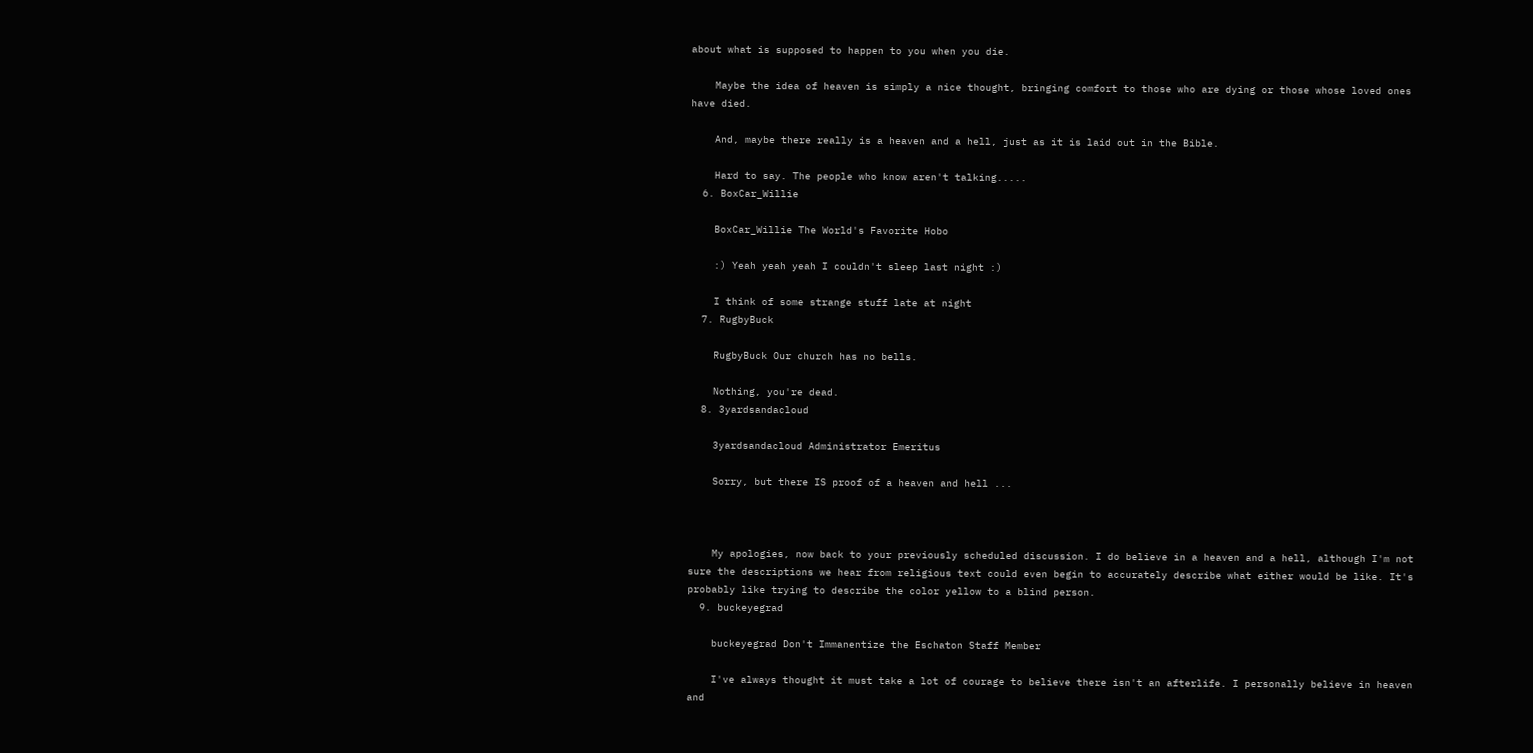about what is supposed to happen to you when you die.

    Maybe the idea of heaven is simply a nice thought, bringing comfort to those who are dying or those whose loved ones have died.

    And, maybe there really is a heaven and a hell, just as it is laid out in the Bible.

    Hard to say. The people who know aren't talking.....
  6. BoxCar_Willie

    BoxCar_Willie The World's Favorite Hobo

    :) Yeah yeah yeah I couldn't sleep last night :)

    I think of some strange stuff late at night
  7. RugbyBuck

    RugbyBuck Our church has no bells.

    Nothing, you're dead.
  8. 3yardsandacloud

    3yardsandacloud Administrator Emeritus

    Sorry, but there IS proof of a heaven and hell ...



    My apologies, now back to your previously scheduled discussion. I do believe in a heaven and a hell, although I'm not sure the descriptions we hear from religious text could even begin to accurately describe what either would be like. It's probably like trying to describe the color yellow to a blind person.
  9. buckeyegrad

    buckeyegrad Don't Immanentize the Eschaton Staff Member

    I've always thought it must take a lot of courage to believe there isn't an afterlife. I personally believe in heaven and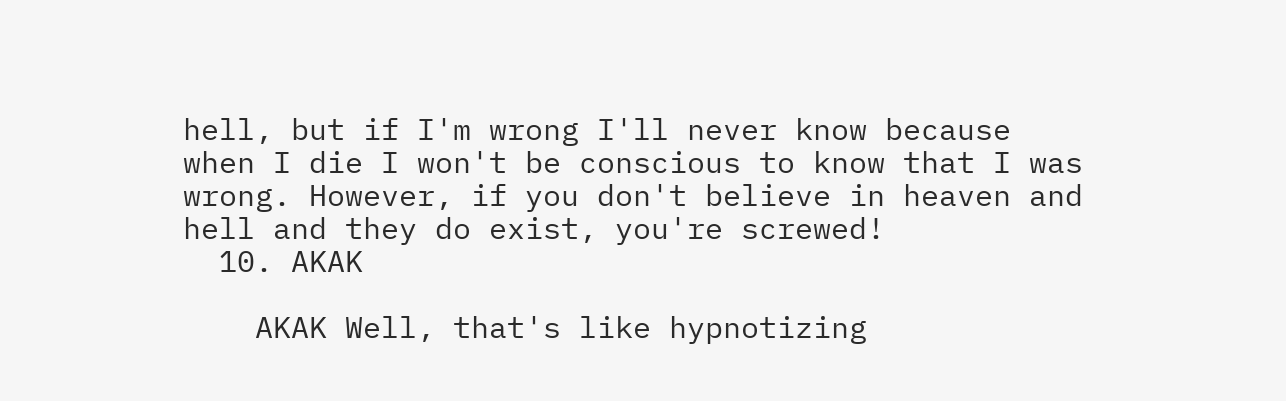hell, but if I'm wrong I'll never know because when I die I won't be conscious to know that I was wrong. However, if you don't believe in heaven and hell and they do exist, you're screwed!
  10. AKAK

    AKAK Well, that's like hypnotizing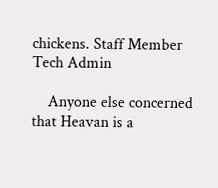chickens. Staff Member Tech Admin

    Anyone else concerned that Heavan is a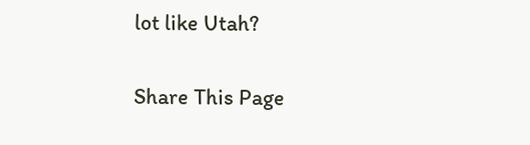lot like Utah?

Share This Page